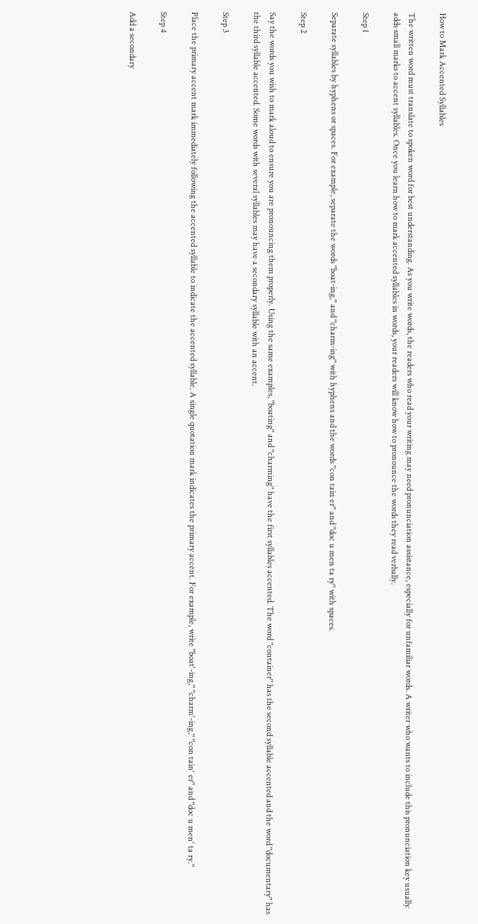How to Mark Accented Syllables

The written word must translate to spoken word for best understanding. As you write words, the readers who read your writing may need pronunciation assistance, especially for unfamiliar words. A writer who wants to include this pronunciation key usually adds small marks to accent syllables. Once you learn how to mark accented syllables in words, your readers will know how to pronounce the words they read verbally.

Step 1

Separate syllables by hyphens or spaces. For example, separate the words "boat-ing," and "charm-ing" with hyphens and the words "con tain er" and "doc u men ta ry" with spaces.

Step 2

Say the words you wish to mark aloud to ensure you are pronouncing them properly. Using the same examples, "boating" and "charming" have the first syllables accented. The word "container" has the second syllable accented and the word "documentary" has the third syllable accented. Some words with several syllables may have a secondary syllable with an accent.

Step 3

Place the primary accent mark immediately following the accented syllable to indicate the accented syllable. A single quotation mark indicates the primary accent. For example, write "boat'-ing," "charm'-ing," "con tain' er" and "doc u men' ta ry."

Step 4

Add a secondary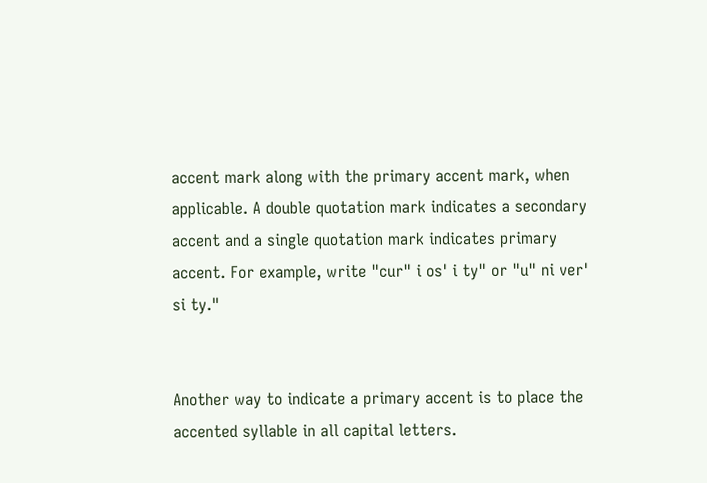accent mark along with the primary accent mark, when applicable. A double quotation mark indicates a secondary accent and a single quotation mark indicates primary accent. For example, write "cur" i os' i ty" or "u" ni ver' si ty."


Another way to indicate a primary accent is to place the accented syllable in all capital letters.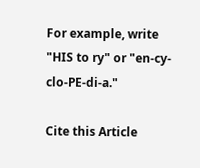For example, write "HIS to ry" or "en-cy-clo-PE-di-a."

Cite this Article